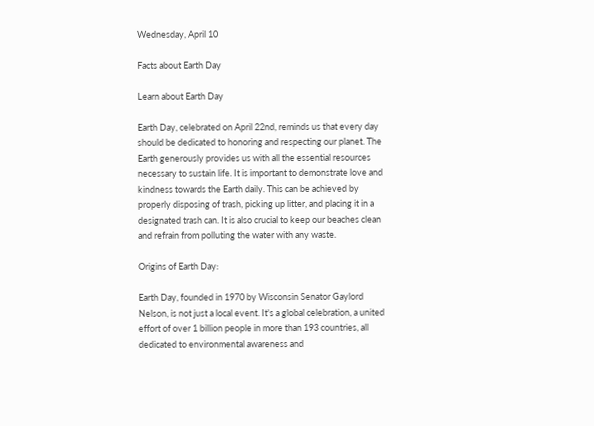Wednesday, April 10

Facts about Earth Day

Learn about Earth Day

Earth Day, celebrated on April 22nd, reminds us that every day should be dedicated to honoring and respecting our planet. The Earth generously provides us with all the essential resources necessary to sustain life. It is important to demonstrate love and kindness towards the Earth daily. This can be achieved by properly disposing of trash, picking up litter, and placing it in a designated trash can. It is also crucial to keep our beaches clean and refrain from polluting the water with any waste.

Origins of Earth Day:

Earth Day, founded in 1970 by Wisconsin Senator Gaylord Nelson, is not just a local event. It's a global celebration, a united effort of over 1 billion people in more than 193 countries, all dedicated to environmental awareness and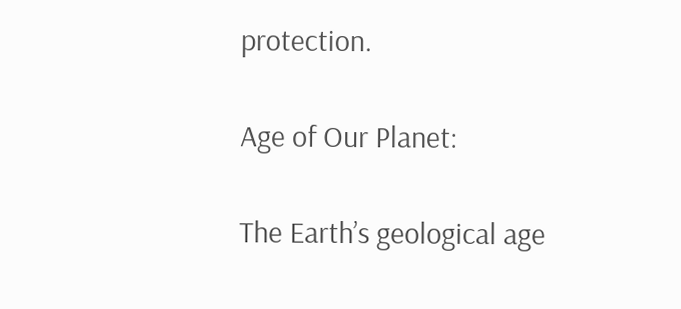protection.

Age of Our Planet:

The Earth’s geological age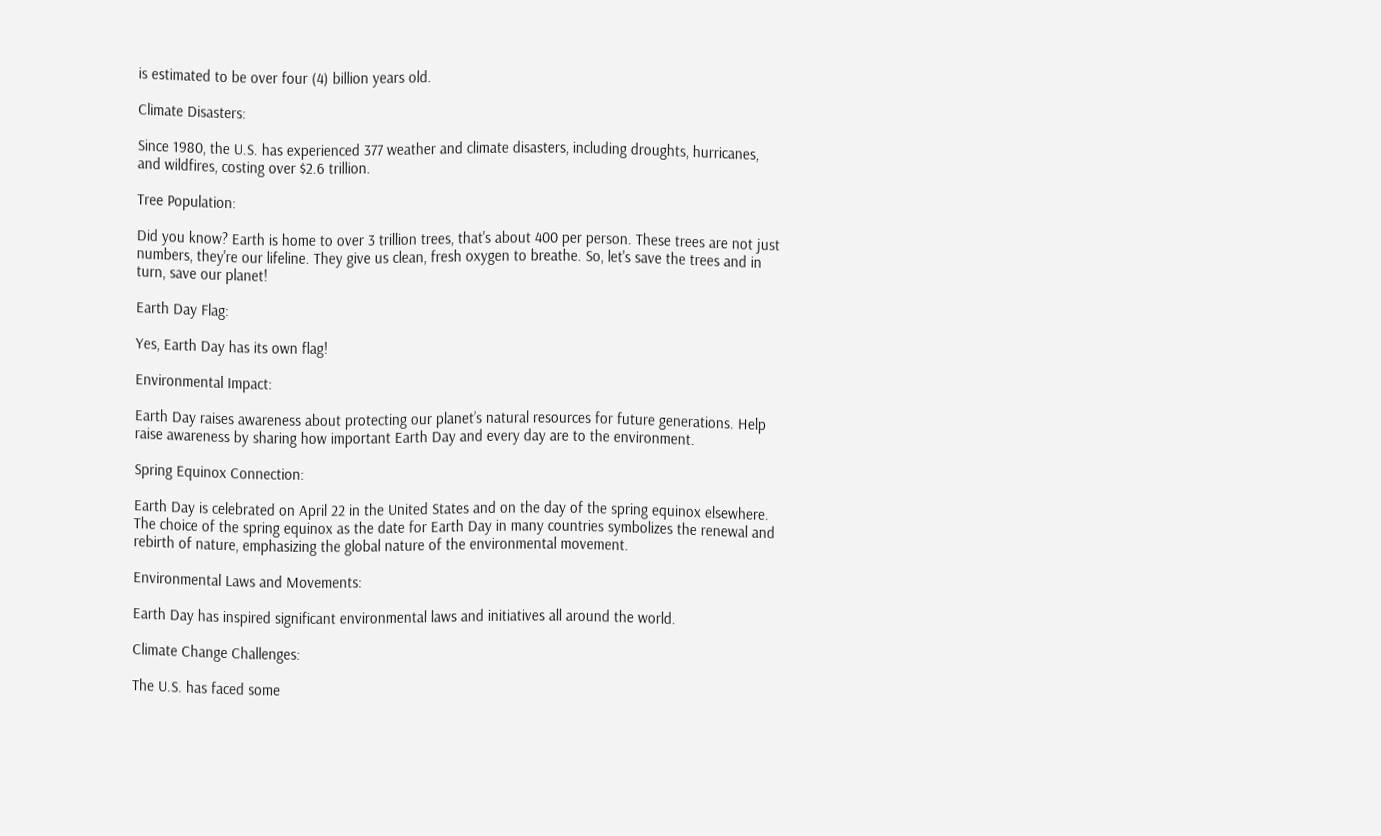is estimated to be over four (4) billion years old.

Climate Disasters:

Since 1980, the U.S. has experienced 377 weather and climate disasters, including droughts, hurricanes, and wildfires, costing over $2.6 trillion.

Tree Population:

Did you know? Earth is home to over 3 trillion trees, that's about 400 per person. These trees are not just numbers, they're our lifeline. They give us clean, fresh oxygen to breathe. So, let's save the trees and in turn, save our planet!

Earth Day Flag:

Yes, Earth Day has its own flag!

Environmental Impact:

Earth Day raises awareness about protecting our planet’s natural resources for future generations. Help raise awareness by sharing how important Earth Day and every day are to the environment.

Spring Equinox Connection:

Earth Day is celebrated on April 22 in the United States and on the day of the spring equinox elsewhere. The choice of the spring equinox as the date for Earth Day in many countries symbolizes the renewal and rebirth of nature, emphasizing the global nature of the environmental movement.

Environmental Laws and Movements:

Earth Day has inspired significant environmental laws and initiatives all around the world.

Climate Change Challenges:

The U.S. has faced some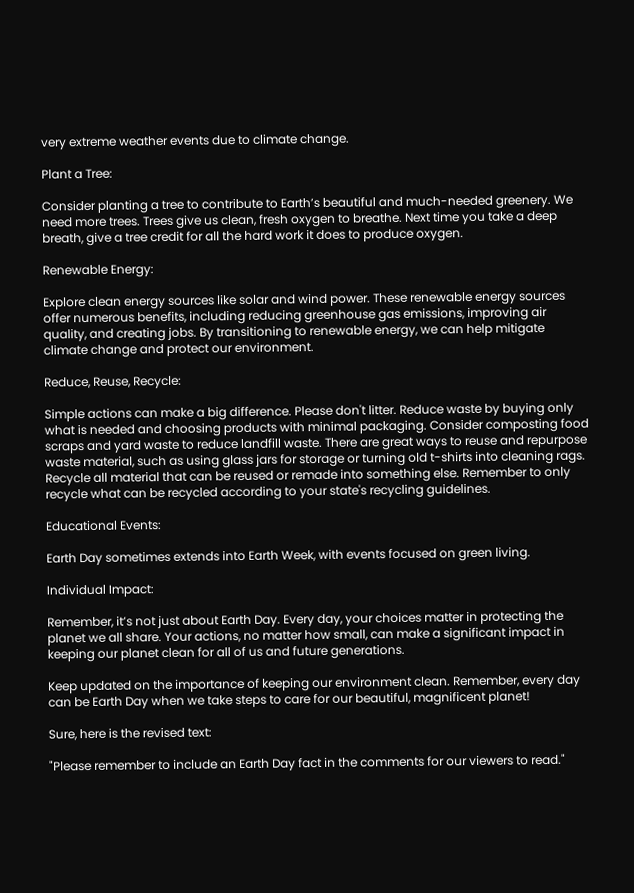very extreme weather events due to climate change.

Plant a Tree:

Consider planting a tree to contribute to Earth’s beautiful and much-needed greenery. We need more trees. Trees give us clean, fresh oxygen to breathe. Next time you take a deep breath, give a tree credit for all the hard work it does to produce oxygen.

Renewable Energy:

Explore clean energy sources like solar and wind power. These renewable energy sources offer numerous benefits, including reducing greenhouse gas emissions, improving air quality, and creating jobs. By transitioning to renewable energy, we can help mitigate climate change and protect our environment.

Reduce, Reuse, Recycle:

Simple actions can make a big difference. Please don't litter. Reduce waste by buying only what is needed and choosing products with minimal packaging. Consider composting food scraps and yard waste to reduce landfill waste. There are great ways to reuse and repurpose waste material, such as using glass jars for storage or turning old t-shirts into cleaning rags. Recycle all material that can be reused or remade into something else. Remember to only recycle what can be recycled according to your state's recycling guidelines.

Educational Events:

Earth Day sometimes extends into Earth Week, with events focused on green living.

Individual Impact:

Remember, it’s not just about Earth Day. Every day, your choices matter in protecting the planet we all share. Your actions, no matter how small, can make a significant impact in keeping our planet clean for all of us and future generations.

Keep updated on the importance of keeping our environment clean. Remember, every day can be Earth Day when we take steps to care for our beautiful, magnificent planet!

Sure, here is the revised text:

"Please remember to include an Earth Day fact in the comments for our viewers to read."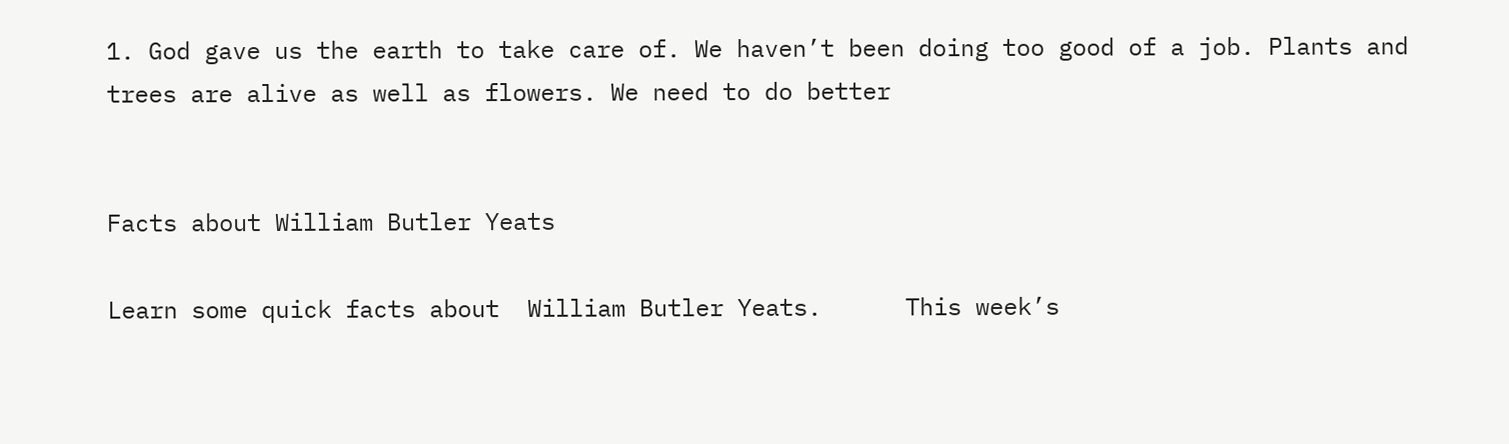1. God gave us the earth to take care of. We haven’t been doing too good of a job. Plants and trees are alive as well as flowers. We need to do better


Facts about William Butler Yeats

Learn some quick facts about  William Butler Yeats.      This week’s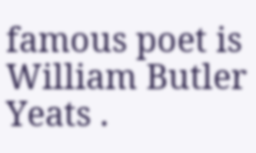famous poet is William Butler Yeats .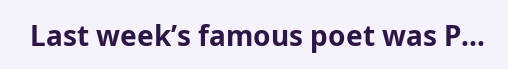Last week’s famous poet was P...